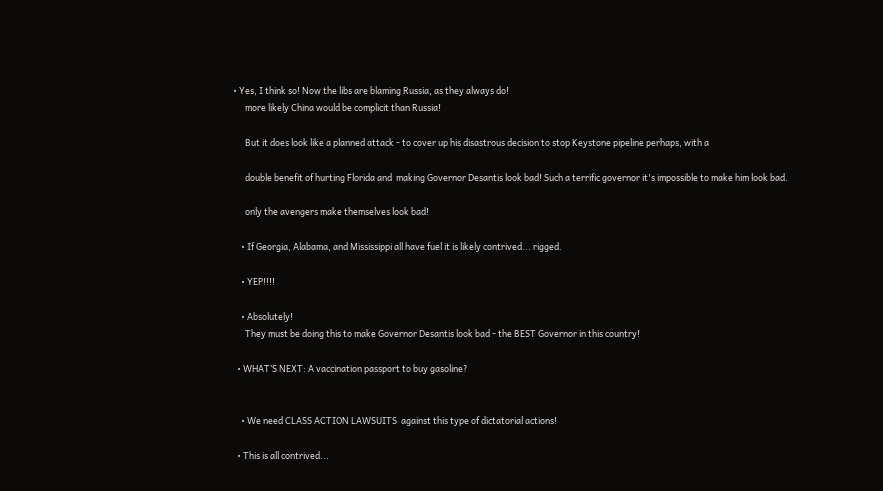• Yes, I think so! Now the libs are blaming Russia, as they always do!
      more likely China would be complicit than Russia!

      But it does look like a planned attack - to cover up his disastrous decision to stop Keystone pipeline perhaps, with a

      double benefit of hurting Florida and  making Governor Desantis look bad! Such a terrific governor it's impossible to make him look bad.

      only the avengers make themselves look bad!

    • If Georgia, Alabama, and Mississippi all have fuel it is likely contrived... rigged.

    • YEP!!!!

    • Absolutely!
      They must be doing this to make Governor Desantis look bad - the BEST Governor in this country!

  • WHAT’S NEXT: A vaccination passport to buy gasoline?


    • We need CLASS ACTION LAWSUITS  against this type of dictatorial actions!

  • This is all contrived...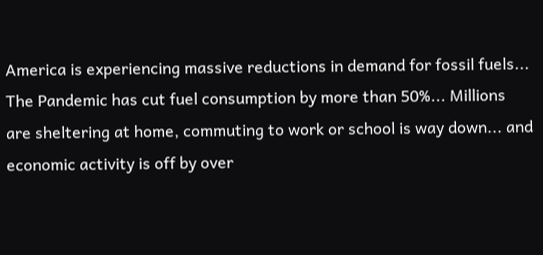America is experiencing massive reductions in demand for fossil fuels... The Pandemic has cut fuel consumption by more than 50%... Millions are sheltering at home, commuting to work or school is way down... and economic activity is off by over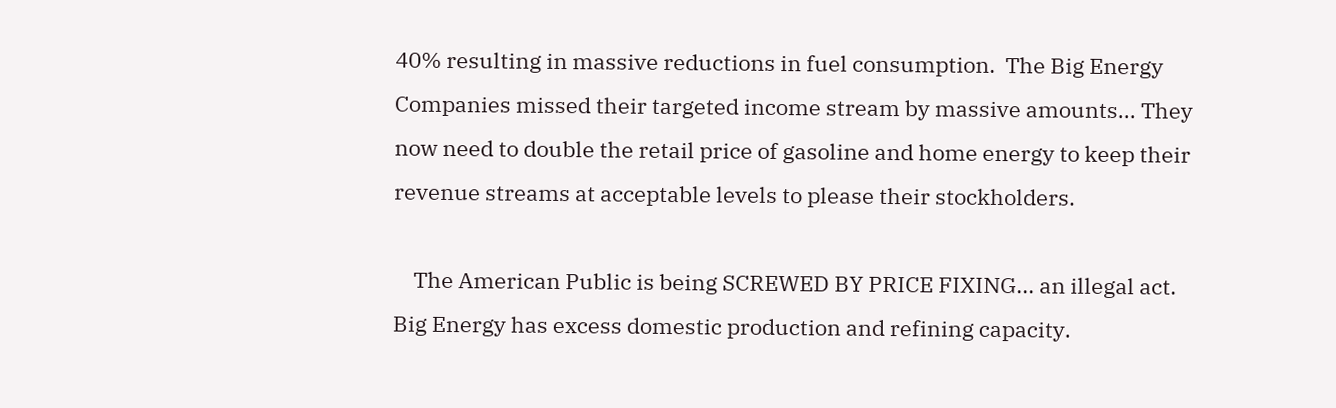40% resulting in massive reductions in fuel consumption.  The Big Energy Companies missed their targeted income stream by massive amounts... They now need to double the retail price of gasoline and home energy to keep their revenue streams at acceptable levels to please their stockholders.

    The American Public is being SCREWED BY PRICE FIXING... an illegal act.  Big Energy has excess domestic production and refining capacity.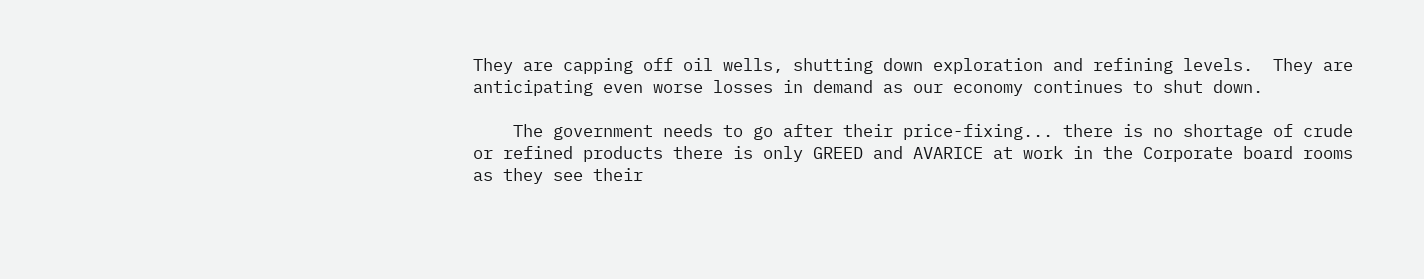They are capping off oil wells, shutting down exploration and refining levels.  They are anticipating even worse losses in demand as our economy continues to shut down.

    The government needs to go after their price-fixing... there is no shortage of crude or refined products there is only GREED and AVARICE at work in the Corporate board rooms as they see their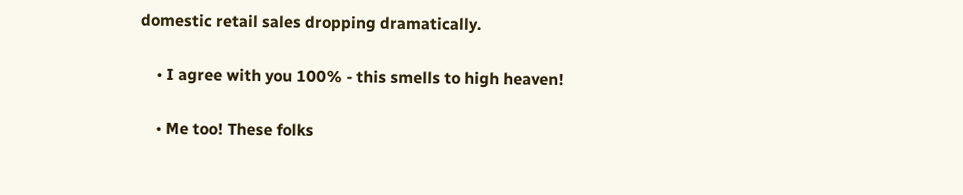domestic retail sales dropping dramatically.

    • I agree with you 100% - this smells to high heaven!

    • Me too! These folks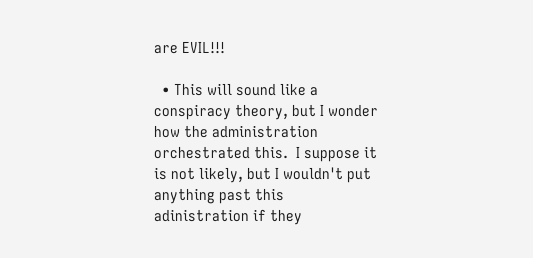are EVIL!!!

  • This will sound like a conspiracy theory, but I wonder how the administration orchestrated this.  I suppose it is not likely, but I wouldn't put anything past this adinistration if they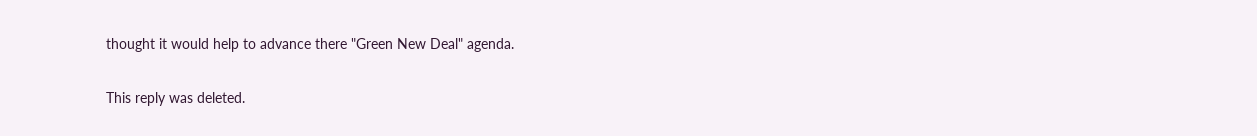thought it would help to advance there "Green New Deal" agenda.

This reply was deleted.